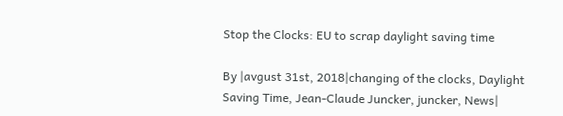Stop the Clocks: EU to scrap daylight saving time

By |avgust 31st, 2018|changing of the clocks, Daylight Saving Time, Jean-Claude Juncker, juncker, News|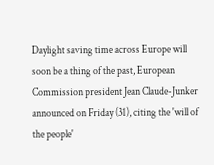Daylight saving time across Europe will soon be a thing of the past, European Commission president Jean Claude-Junker announced on Friday (31), citing the 'will of the people'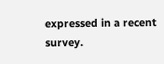expressed in a recent survey.